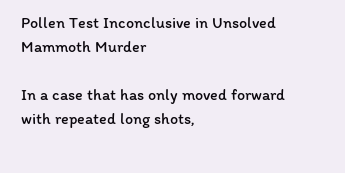Pollen Test Inconclusive in Unsolved Mammoth Murder

In a case that has only moved forward with repeated long shots,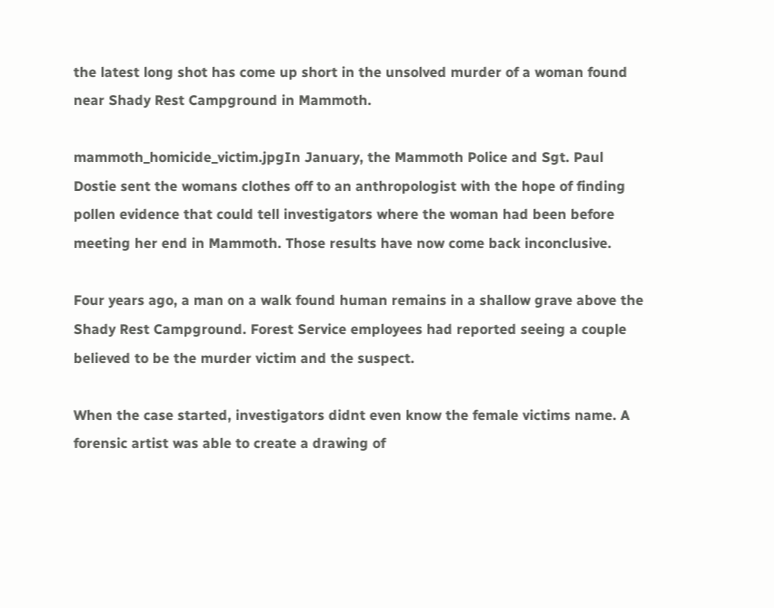the latest long shot has come up short in the unsolved murder of a woman found near Shady Rest Campground in Mammoth.

mammoth_homicide_victim.jpgIn January, the Mammoth Police and Sgt. Paul Dostie sent the womans clothes off to an anthropologist with the hope of finding pollen evidence that could tell investigators where the woman had been before meeting her end in Mammoth. Those results have now come back inconclusive.

Four years ago, a man on a walk found human remains in a shallow grave above the Shady Rest Campground. Forest Service employees had reported seeing a couple believed to be the murder victim and the suspect.

When the case started, investigators didnt even know the female victims name. A forensic artist was able to create a drawing of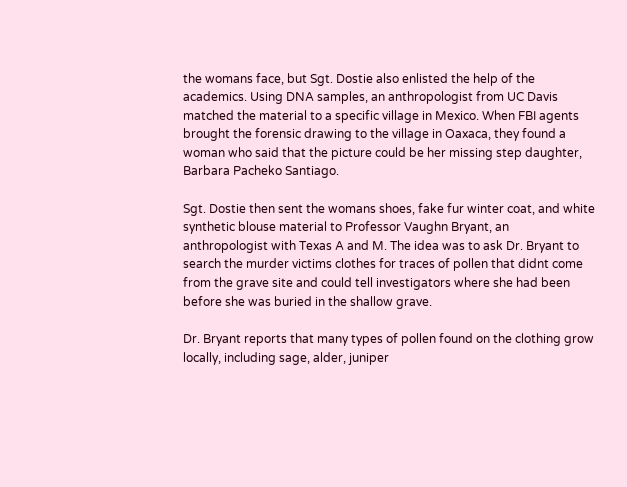the womans face, but Sgt. Dostie also enlisted the help of the academics. Using DNA samples, an anthropologist from UC Davis matched the material to a specific village in Mexico. When FBI agents brought the forensic drawing to the village in Oaxaca, they found a woman who said that the picture could be her missing step daughter, Barbara Pacheko Santiago.

Sgt. Dostie then sent the womans shoes, fake fur winter coat, and white synthetic blouse material to Professor Vaughn Bryant, an anthropologist with Texas A and M. The idea was to ask Dr. Bryant to search the murder victims clothes for traces of pollen that didnt come from the grave site and could tell investigators where she had been before she was buried in the shallow grave.

Dr. Bryant reports that many types of pollen found on the clothing grow locally, including sage, alder, juniper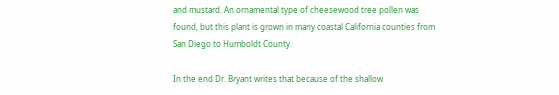and mustard. An ornamental type of cheesewood tree pollen was found, but this plant is grown in many coastal California counties from San Diego to Humboldt County.

In the end Dr. Bryant writes that because of the shallow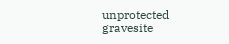unprotected gravesite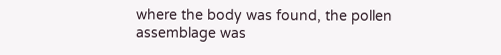where the body was found, the pollen assemblage was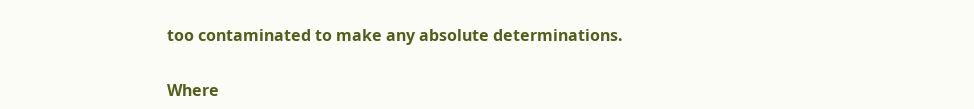too contaminated to make any absolute determinations.

Where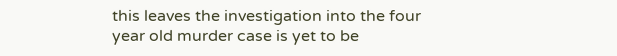this leaves the investigation into the four year old murder case is yet to be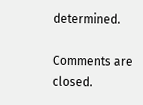determined.

Comments are closed.